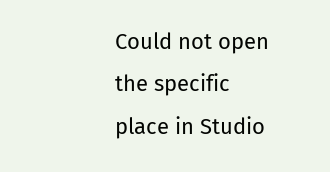Could not open the specific place in Studio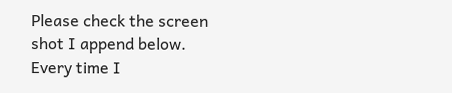Please check the screen shot I append below.
Every time I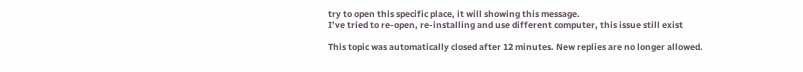try to open this specific place, it will showing this message.
I’ve tried to re-open, re-installing and use different computer, this issue still exist

This topic was automatically closed after 12 minutes. New replies are no longer allowed.